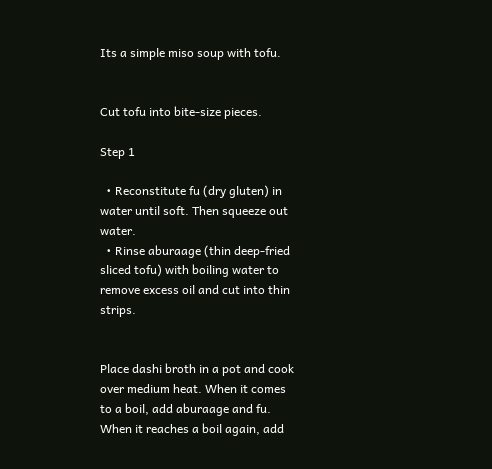Its a simple miso soup with tofu.


Cut tofu into bite-size pieces.

Step 1

  • Reconstitute fu (dry gluten) in water until soft. Then squeeze out water.
  • Rinse aburaage (thin deep-fried sliced tofu) with boiling water to remove excess oil and cut into thin strips.


Place dashi broth in a pot and cook over medium heat. When it comes to a boil, add aburaage and fu. When it reaches a boil again, add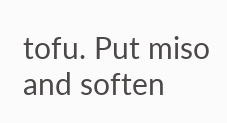tofu. Put miso and soften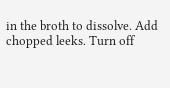in the broth to dissolve. Add chopped leeks. Turn off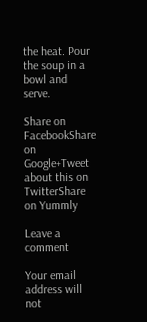the heat. Pour the soup in a bowl and serve.

Share on FacebookShare on Google+Tweet about this on TwitterShare on Yummly

Leave a comment

Your email address will not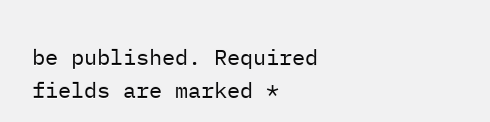be published. Required fields are marked *